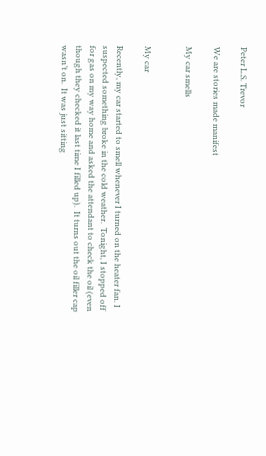Peter L.S. Trevor

We are stories made manifest

My car smells


My car

Recently, my car started to smell whenever I turned on the heater fan. I suspected something broke in the cold weather.  Tonight, I stopped off for gas on my way home and asked the attendant to check the oil (even though they checked it last time I filled up).  It turns out the oil filler cap wasn’t on.  It was just sitting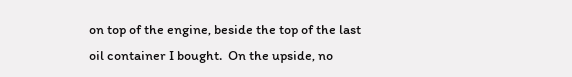on top of the engine, beside the top of the last oil container I bought.  On the upside, no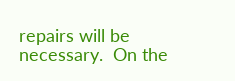repairs will be necessary.  On the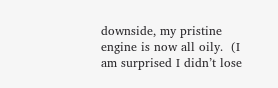downside, my pristine engine is now all oily.  (I am surprised I didn’t lose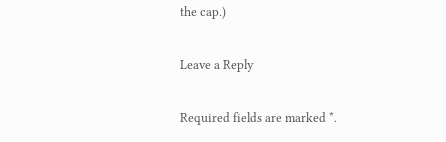the cap.)

Leave a Reply

Required fields are marked *.